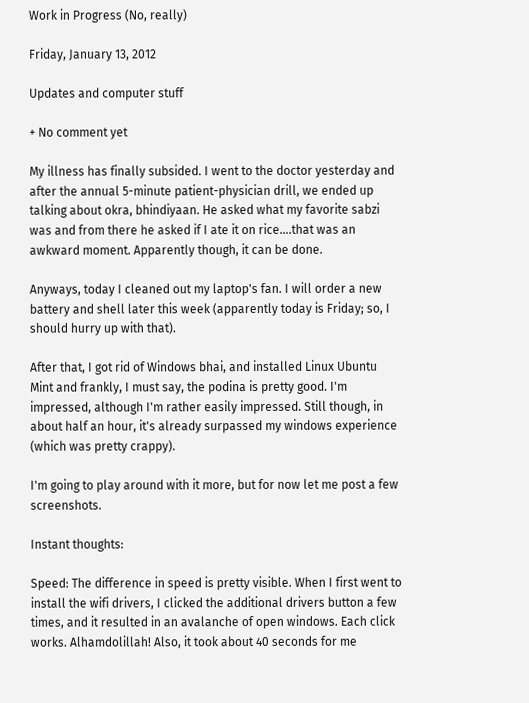Work in Progress (No, really)

Friday, January 13, 2012

Updates and computer stuff

+ No comment yet

My illness has finally subsided. I went to the doctor yesterday and after the annual 5-minute patient-physician drill, we ended up talking about okra, bhindiyaan. He asked what my favorite sabzi was and from there he asked if I ate it on rice....that was an awkward moment. Apparently though, it can be done.

Anyways, today I cleaned out my laptop's fan. I will order a new battery and shell later this week (apparently today is Friday; so, I should hurry up with that).

After that, I got rid of Windows bhai, and installed Linux Ubuntu Mint and frankly, I must say, the podina is pretty good. I'm impressed, although I'm rather easily impressed. Still though, in about half an hour, it's already surpassed my windows experience (which was pretty crappy).

I'm going to play around with it more, but for now let me post a few screenshots.

Instant thoughts:

Speed: The difference in speed is pretty visible. When I first went to install the wifi drivers, I clicked the additional drivers button a few times, and it resulted in an avalanche of open windows. Each click works. Alhamdolillah! Also, it took about 40 seconds for me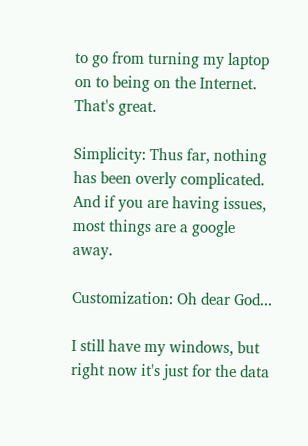to go from turning my laptop on to being on the Internet. That's great.

Simplicity: Thus far, nothing has been overly complicated. And if you are having issues, most things are a google away.

Customization: Oh dear God...

I still have my windows, but right now it's just for the data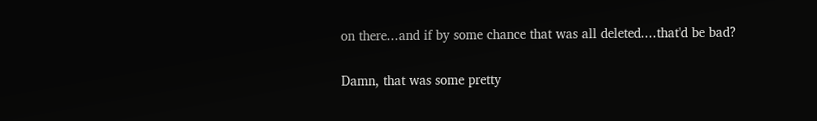on there...and if by some chance that was all deleted....that'd be bad?

Damn, that was some pretty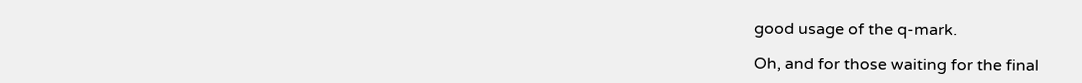good usage of the q-mark.

Oh, and for those waiting for the final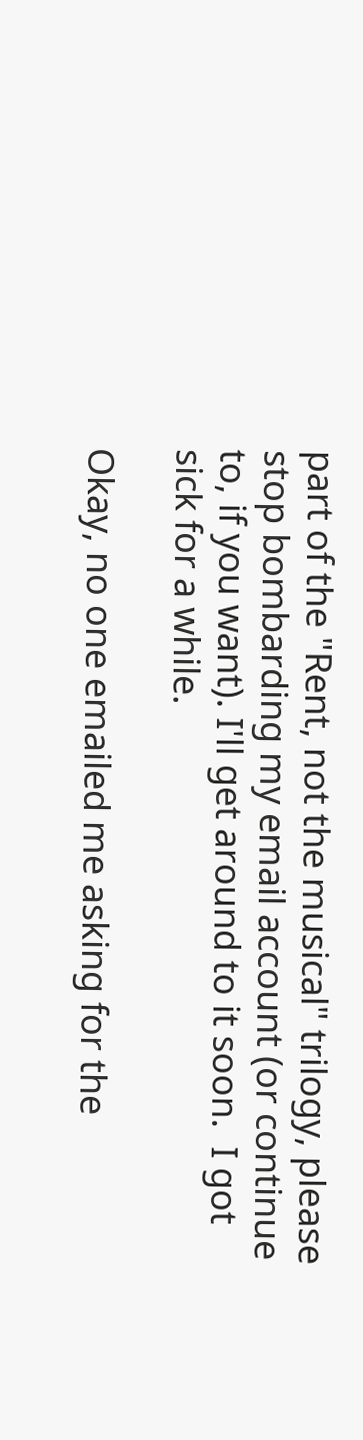part of the "Rent, not the musical" trilogy, please stop bombarding my email account (or continue to, if you want). I'll get around to it soon.  I got sick for a while.

Okay, no one emailed me asking for the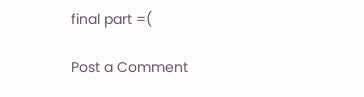final part =(

Post a Comment